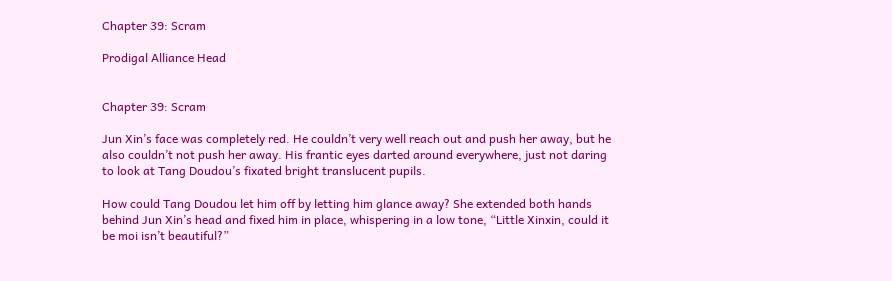Chapter 39: Scram

Prodigal Alliance Head


Chapter 39: Scram

Jun Xin’s face was completely red. He couldn’t very well reach out and push her away, but he also couldn’t not push her away. His frantic eyes darted around everywhere, just not daring to look at Tang Doudou’s fixated bright translucent pupils.

How could Tang Doudou let him off by letting him glance away? She extended both hands behind Jun Xin’s head and fixed him in place, whispering in a low tone, “Little Xinxin, could it be moi isn’t beautiful?”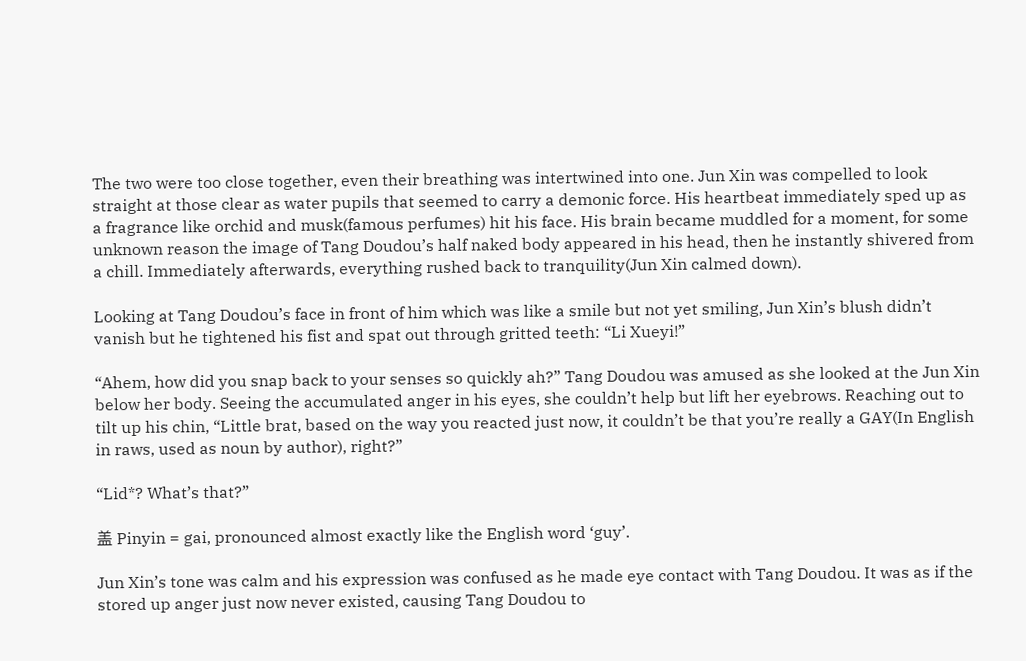The two were too close together, even their breathing was intertwined into one. Jun Xin was compelled to look straight at those clear as water pupils that seemed to carry a demonic force. His heartbeat immediately sped up as a fragrance like orchid and musk(famous perfumes) hit his face. His brain became muddled for a moment, for some unknown reason the image of Tang Doudou’s half naked body appeared in his head, then he instantly shivered from a chill. Immediately afterwards, everything rushed back to tranquility(Jun Xin calmed down).

Looking at Tang Doudou’s face in front of him which was like a smile but not yet smiling, Jun Xin’s blush didn’t vanish but he tightened his fist and spat out through gritted teeth: “Li Xueyi!”

“Ahem, how did you snap back to your senses so quickly ah?” Tang Doudou was amused as she looked at the Jun Xin below her body. Seeing the accumulated anger in his eyes, she couldn’t help but lift her eyebrows. Reaching out to tilt up his chin, “Little brat, based on the way you reacted just now, it couldn’t be that you’re really a GAY(In English in raws, used as noun by author), right?”

“Lid*? What’s that?”

盖 Pinyin = gai, pronounced almost exactly like the English word ‘guy’.

Jun Xin’s tone was calm and his expression was confused as he made eye contact with Tang Doudou. It was as if the stored up anger just now never existed, causing Tang Doudou to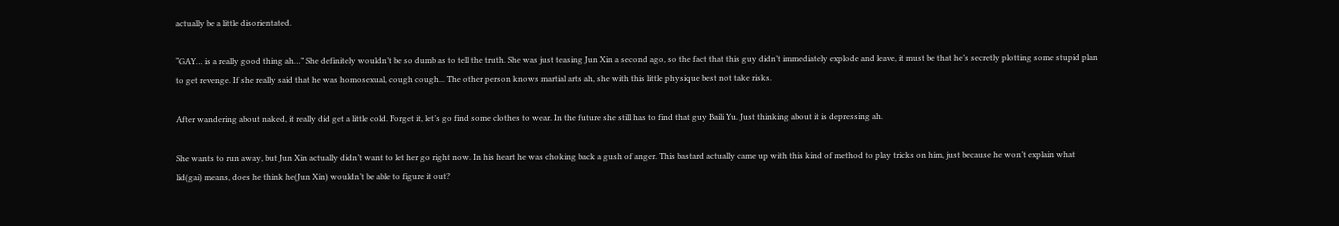actually be a little disorientated.

“GAY… is a really good thing ah…” She definitely wouldn’t be so dumb as to tell the truth. She was just teasing Jun Xin a second ago, so the fact that this guy didn’t immediately explode and leave, it must be that he’s secretly plotting some stupid plan to get revenge. If she really said that he was homosexual, cough cough... The other person knows martial arts ah, she with this little physique best not take risks.

After wandering about naked, it really did get a little cold. Forget it, let’s go find some clothes to wear. In the future she still has to find that guy Baili Yu. Just thinking about it is depressing ah.

She wants to run away, but Jun Xin actually didn’t want to let her go right now. In his heart he was choking back a gush of anger. This bastard actually came up with this kind of method to play tricks on him, just because he won’t explain what lid(gai) means, does he think he(Jun Xin) wouldn’t be able to figure it out?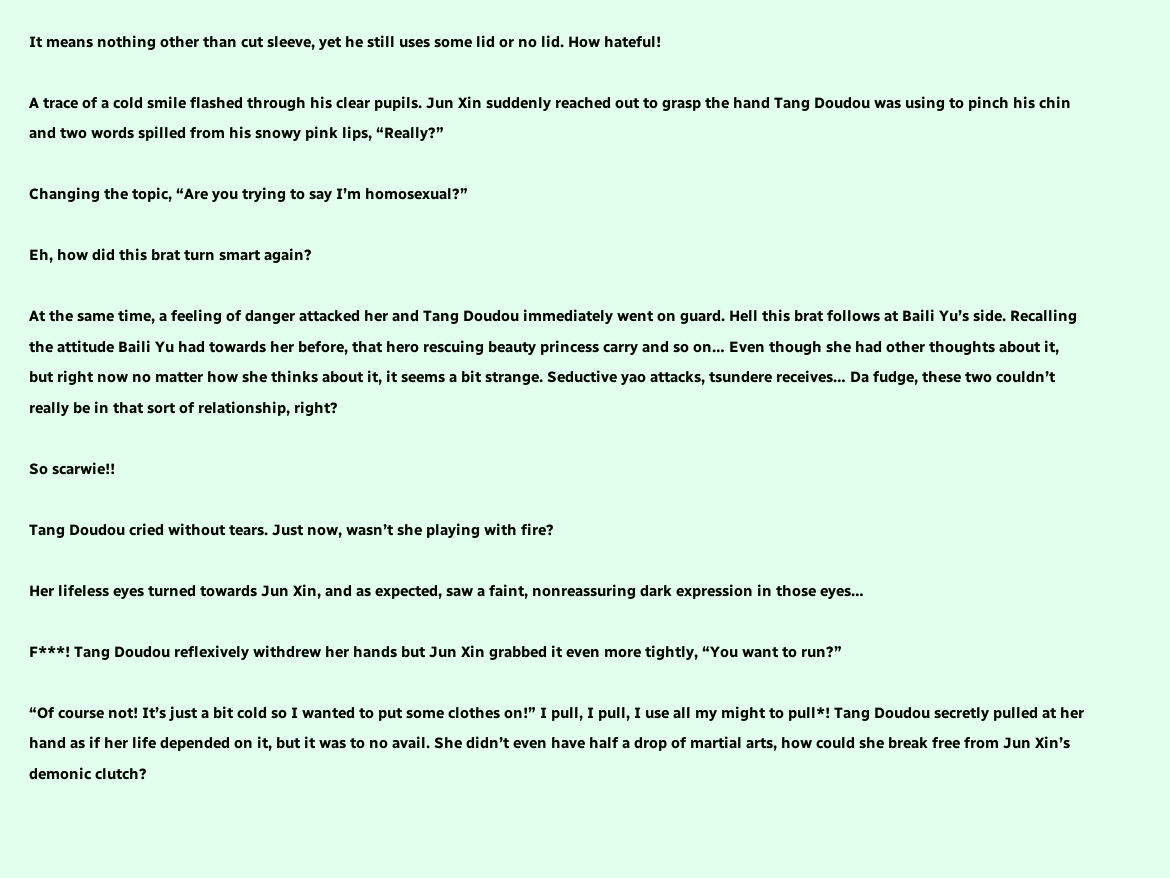It means nothing other than cut sleeve, yet he still uses some lid or no lid. How hateful!

A trace of a cold smile flashed through his clear pupils. Jun Xin suddenly reached out to grasp the hand Tang Doudou was using to pinch his chin and two words spilled from his snowy pink lips, “Really?”

Changing the topic, “Are you trying to say I’m homosexual?”

Eh, how did this brat turn smart again?

At the same time, a feeling of danger attacked her and Tang Doudou immediately went on guard. Hell this brat follows at Baili Yu’s side. Recalling the attitude Baili Yu had towards her before, that hero rescuing beauty princess carry and so on… Even though she had other thoughts about it, but right now no matter how she thinks about it, it seems a bit strange. Seductive yao attacks, tsundere receives… Da fudge, these two couldn’t really be in that sort of relationship, right?

So scarwie!!

Tang Doudou cried without tears. Just now, wasn’t she playing with fire?

Her lifeless eyes turned towards Jun Xin, and as expected, saw a faint, nonreassuring dark expression in those eyes…

F***! Tang Doudou reflexively withdrew her hands but Jun Xin grabbed it even more tightly, “You want to run?”

“Of course not! It’s just a bit cold so I wanted to put some clothes on!” I pull, I pull, I use all my might to pull*! Tang Doudou secretly pulled at her hand as if her life depended on it, but it was to no avail. She didn’t even have half a drop of martial arts, how could she break free from Jun Xin’s demonic clutch?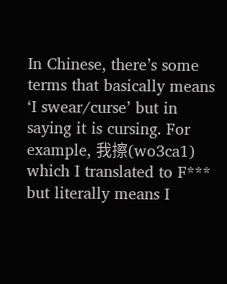In Chinese, there’s some terms that basically means ‘I swear/curse’ but in saying it is cursing. For example, 我擦(wo3ca1) which I translated to F*** but literally means I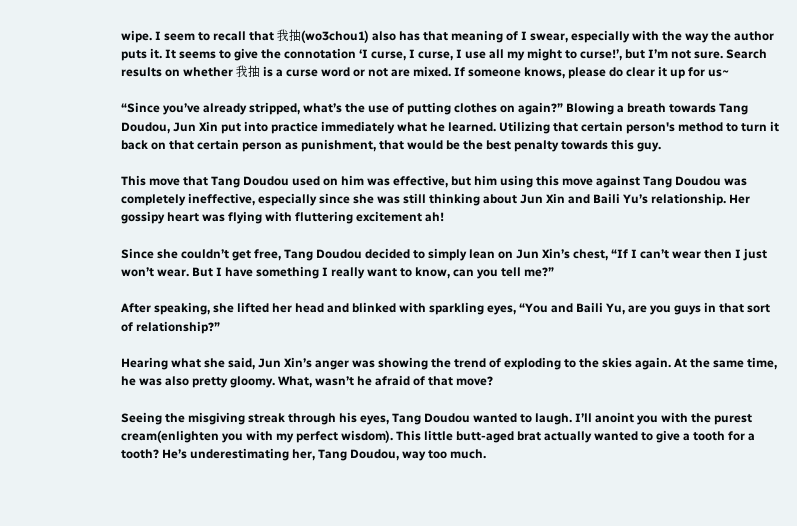wipe. I seem to recall that 我抽(wo3chou1) also has that meaning of I swear, especially with the way the author puts it. It seems to give the connotation ‘I curse, I curse, I use all my might to curse!’, but I’m not sure. Search results on whether 我抽 is a curse word or not are mixed. If someone knows, please do clear it up for us~

“Since you’ve already stripped, what’s the use of putting clothes on again?” Blowing a breath towards Tang Doudou, Jun Xin put into practice immediately what he learned. Utilizing that certain person's method to turn it back on that certain person as punishment, that would be the best penalty towards this guy.

This move that Tang Doudou used on him was effective, but him using this move against Tang Doudou was completely ineffective, especially since she was still thinking about Jun Xin and Baili Yu’s relationship. Her gossipy heart was flying with fluttering excitement ah!

Since she couldn’t get free, Tang Doudou decided to simply lean on Jun Xin’s chest, “If I can’t wear then I just won’t wear. But I have something I really want to know, can you tell me?”

After speaking, she lifted her head and blinked with sparkling eyes, “You and Baili Yu, are you guys in that sort of relationship?”

Hearing what she said, Jun Xin’s anger was showing the trend of exploding to the skies again. At the same time, he was also pretty gloomy. What, wasn’t he afraid of that move?

Seeing the misgiving streak through his eyes, Tang Doudou wanted to laugh. I’ll anoint you with the purest cream(enlighten you with my perfect wisdom). This little butt-aged brat actually wanted to give a tooth for a tooth? He’s underestimating her, Tang Doudou, way too much.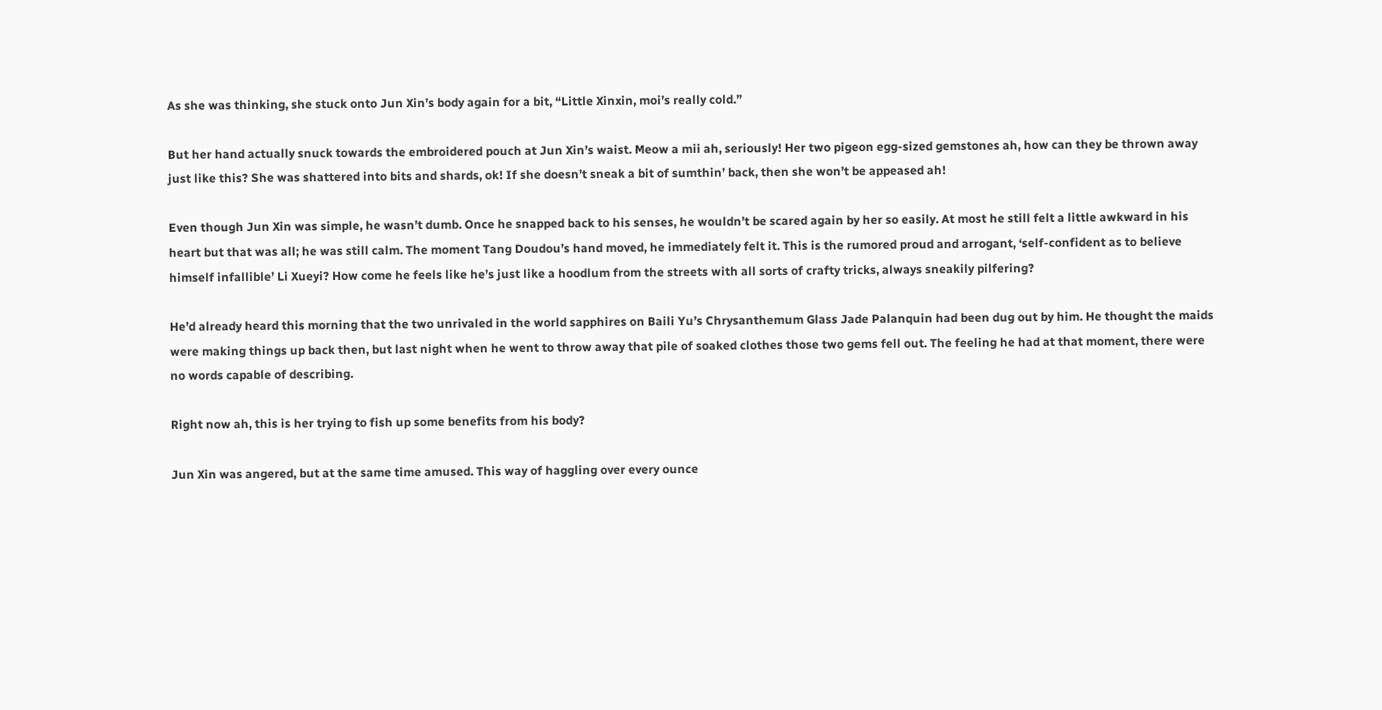As she was thinking, she stuck onto Jun Xin’s body again for a bit, “Little Xinxin, moi’s really cold.”

But her hand actually snuck towards the embroidered pouch at Jun Xin’s waist. Meow a mii ah, seriously! Her two pigeon egg-sized gemstones ah, how can they be thrown away just like this? She was shattered into bits and shards, ok! If she doesn’t sneak a bit of sumthin’ back, then she won’t be appeased ah!

Even though Jun Xin was simple, he wasn’t dumb. Once he snapped back to his senses, he wouldn’t be scared again by her so easily. At most he still felt a little awkward in his heart but that was all; he was still calm. The moment Tang Doudou’s hand moved, he immediately felt it. This is the rumored proud and arrogant, ‘self-confident as to believe himself infallible’ Li Xueyi? How come he feels like he’s just like a hoodlum from the streets with all sorts of crafty tricks, always sneakily pilfering?

He’d already heard this morning that the two unrivaled in the world sapphires on Baili Yu’s Chrysanthemum Glass Jade Palanquin had been dug out by him. He thought the maids were making things up back then, but last night when he went to throw away that pile of soaked clothes those two gems fell out. The feeling he had at that moment, there were no words capable of describing.

Right now ah, this is her trying to fish up some benefits from his body?

Jun Xin was angered, but at the same time amused. This way of haggling over every ounce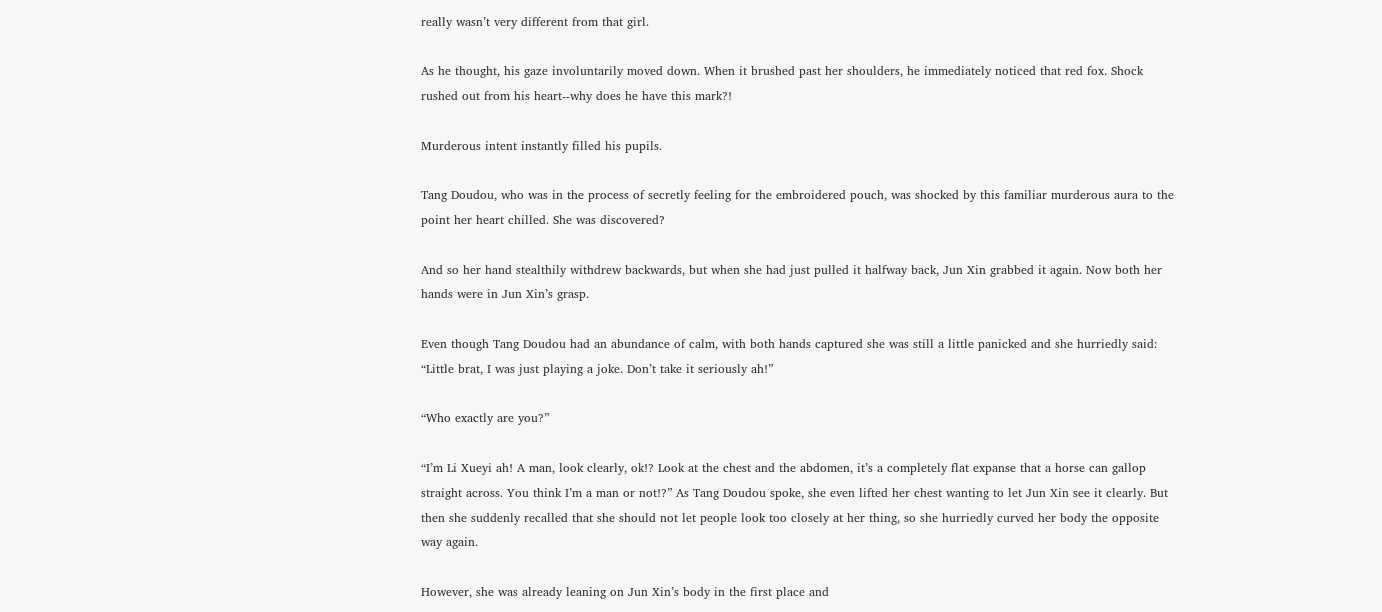really wasn’t very different from that girl.

As he thought, his gaze involuntarily moved down. When it brushed past her shoulders, he immediately noticed that red fox. Shock rushed out from his heart--why does he have this mark?!

Murderous intent instantly filled his pupils.

Tang Doudou, who was in the process of secretly feeling for the embroidered pouch, was shocked by this familiar murderous aura to the point her heart chilled. She was discovered?

And so her hand stealthily withdrew backwards, but when she had just pulled it halfway back, Jun Xin grabbed it again. Now both her hands were in Jun Xin’s grasp.

Even though Tang Doudou had an abundance of calm, with both hands captured she was still a little panicked and she hurriedly said: “Little brat, I was just playing a joke. Don’t take it seriously ah!”

“Who exactly are you?”

“I’m Li Xueyi ah! A man, look clearly, ok!? Look at the chest and the abdomen, it’s a completely flat expanse that a horse can gallop straight across. You think I’m a man or not!?” As Tang Doudou spoke, she even lifted her chest wanting to let Jun Xin see it clearly. But then she suddenly recalled that she should not let people look too closely at her thing, so she hurriedly curved her body the opposite way again.

However, she was already leaning on Jun Xin’s body in the first place and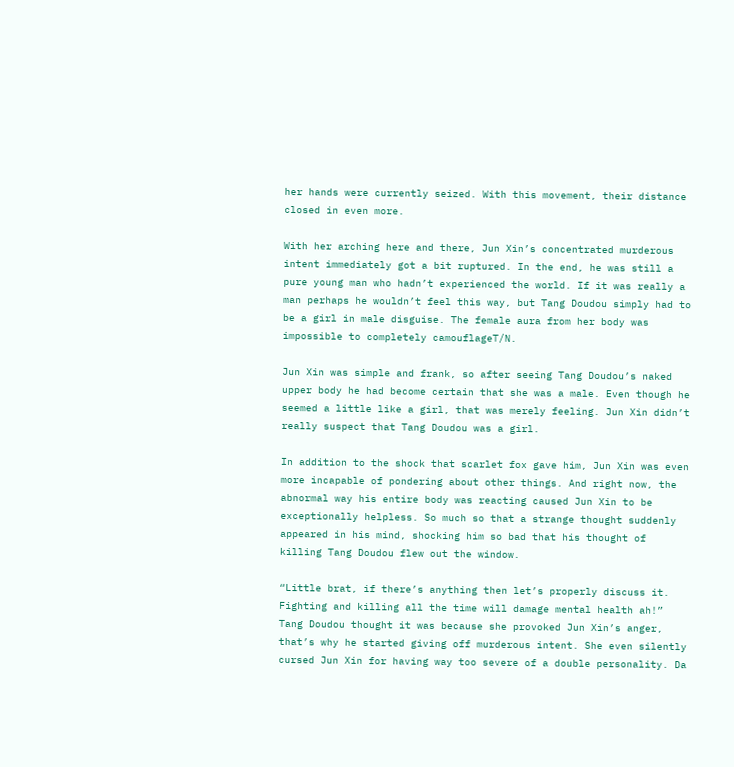her hands were currently seized. With this movement, their distance closed in even more.

With her arching here and there, Jun Xin’s concentrated murderous intent immediately got a bit ruptured. In the end, he was still a pure young man who hadn’t experienced the world. If it was really a man perhaps he wouldn’t feel this way, but Tang Doudou simply had to be a girl in male disguise. The female aura from her body was impossible to completely camouflageT/N.

Jun Xin was simple and frank, so after seeing Tang Doudou’s naked upper body he had become certain that she was a male. Even though he seemed a little like a girl, that was merely feeling. Jun Xin didn’t really suspect that Tang Doudou was a girl.

In addition to the shock that scarlet fox gave him, Jun Xin was even more incapable of pondering about other things. And right now, the abnormal way his entire body was reacting caused Jun Xin to be exceptionally helpless. So much so that a strange thought suddenly appeared in his mind, shocking him so bad that his thought of killing Tang Doudou flew out the window.

“Little brat, if there’s anything then let’s properly discuss it. Fighting and killing all the time will damage mental health ah!” Tang Doudou thought it was because she provoked Jun Xin’s anger, that’s why he started giving off murderous intent. She even silently cursed Jun Xin for having way too severe of a double personality. Da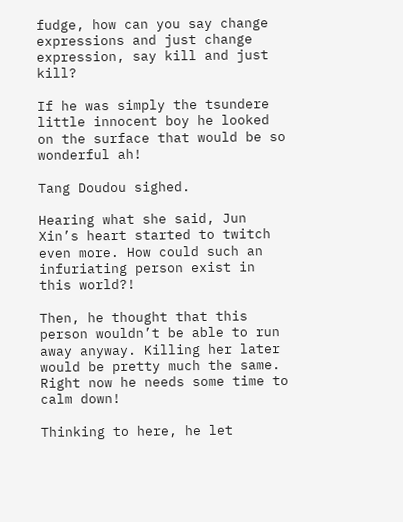fudge, how can you say change expressions and just change expression, say kill and just kill?

If he was simply the tsundere little innocent boy he looked on the surface that would be so wonderful ah!

Tang Doudou sighed.

Hearing what she said, Jun Xin’s heart started to twitch even more. How could such an infuriating person exist in this world?!

Then, he thought that this person wouldn’t be able to run away anyway. Killing her later would be pretty much the same. Right now he needs some time to calm down!

Thinking to here, he let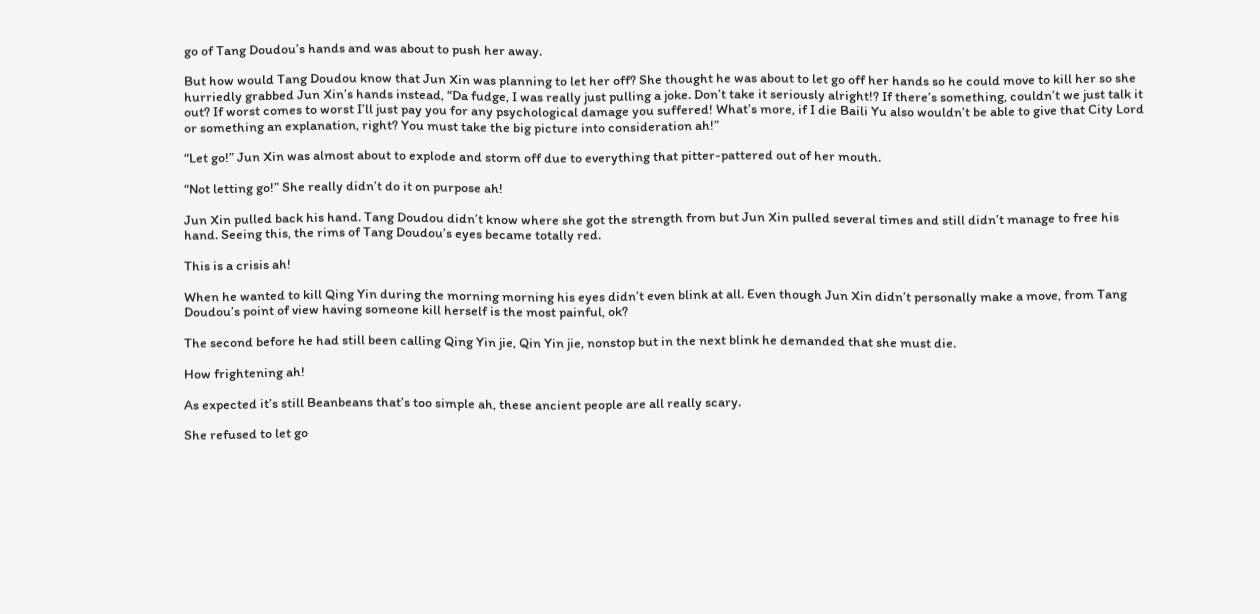go of Tang Doudou’s hands and was about to push her away.

But how would Tang Doudou know that Jun Xin was planning to let her off? She thought he was about to let go off her hands so he could move to kill her so she hurriedly grabbed Jun Xin’s hands instead, “Da fudge, I was really just pulling a joke. Don’t take it seriously alright!? If there’s something, couldn’t we just talk it out? If worst comes to worst I’ll just pay you for any psychological damage you suffered! What’s more, if I die Baili Yu also wouldn’t be able to give that City Lord or something an explanation, right? You must take the big picture into consideration ah!”

“Let go!” Jun Xin was almost about to explode and storm off due to everything that pitter-pattered out of her mouth.

“Not letting go!” She really didn’t do it on purpose ah!

Jun Xin pulled back his hand. Tang Doudou didn’t know where she got the strength from but Jun Xin pulled several times and still didn’t manage to free his hand. Seeing this, the rims of Tang Doudou’s eyes became totally red.

This is a crisis ah!

When he wanted to kill Qing Yin during the morning morning his eyes didn’t even blink at all. Even though Jun Xin didn’t personally make a move, from Tang Doudou’s point of view having someone kill herself is the most painful, ok?

The second before he had still been calling Qing Yin jie, Qin Yin jie, nonstop but in the next blink he demanded that she must die.

How frightening ah!

As expected it’s still Beanbeans that’s too simple ah, these ancient people are all really scary.

She refused to let go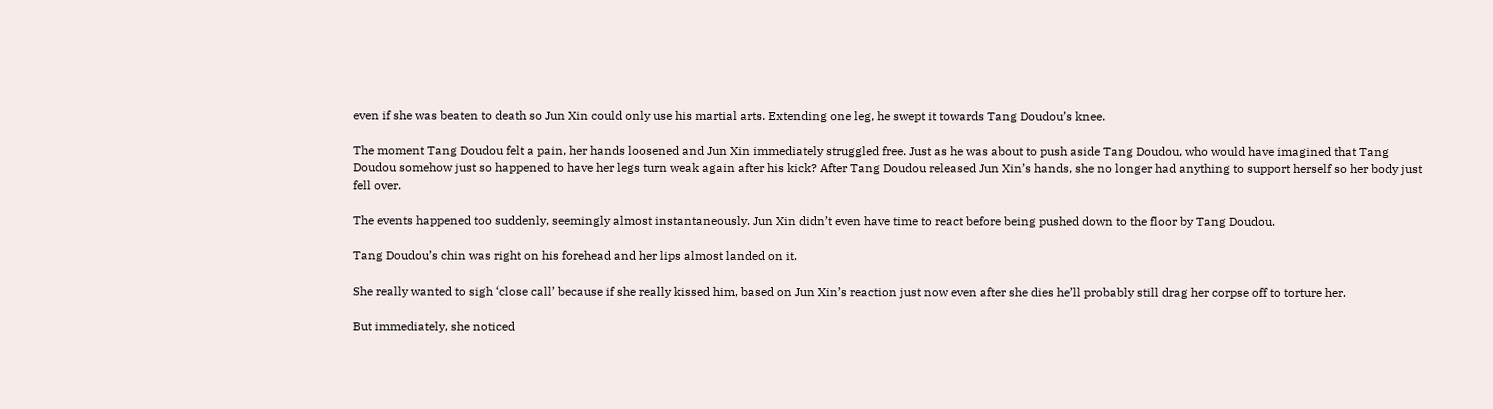even if she was beaten to death so Jun Xin could only use his martial arts. Extending one leg, he swept it towards Tang Doudou’s knee.

The moment Tang Doudou felt a pain, her hands loosened and Jun Xin immediately struggled free. Just as he was about to push aside Tang Doudou, who would have imagined that Tang Doudou somehow just so happened to have her legs turn weak again after his kick? After Tang Doudou released Jun Xin’s hands, she no longer had anything to support herself so her body just fell over.

The events happened too suddenly, seemingly almost instantaneously. Jun Xin didn’t even have time to react before being pushed down to the floor by Tang Doudou.

Tang Doudou’s chin was right on his forehead and her lips almost landed on it.

She really wanted to sigh ‘close call’ because if she really kissed him, based on Jun Xin’s reaction just now even after she dies he’ll probably still drag her corpse off to torture her.

But immediately, she noticed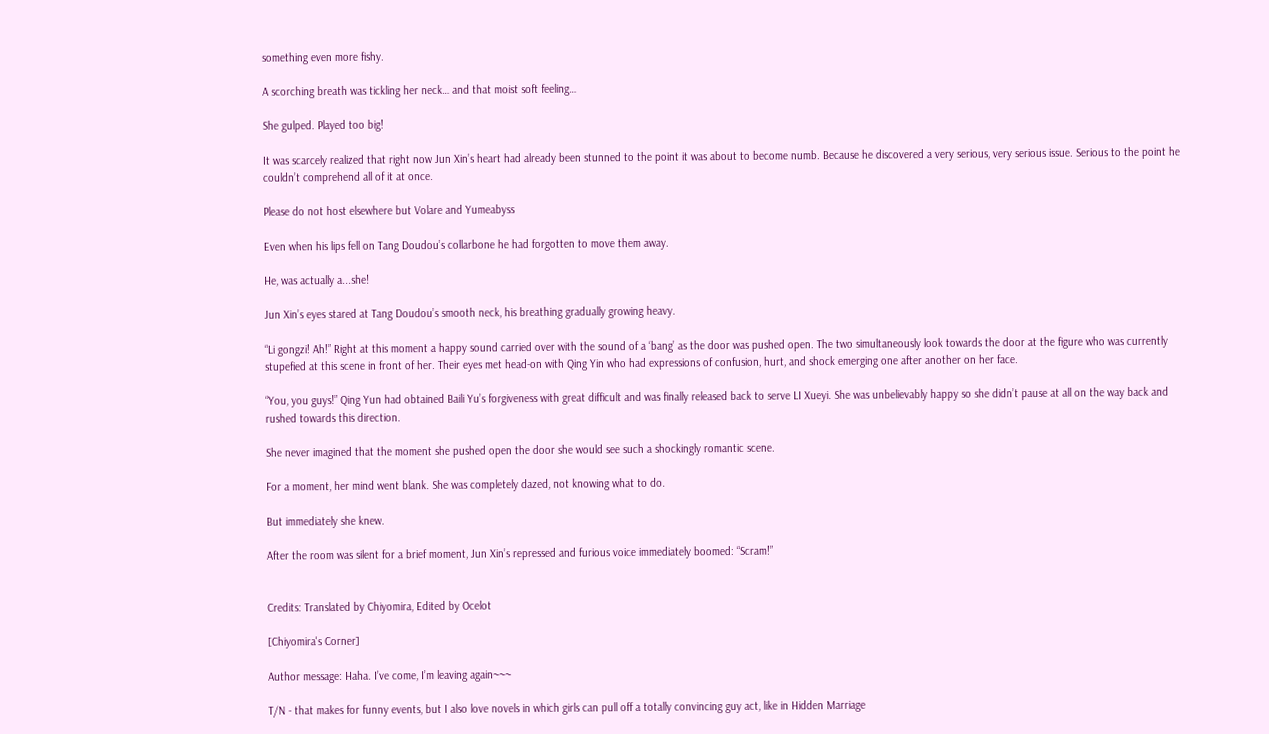something even more fishy.

A scorching breath was tickling her neck… and that moist soft feeling…

She gulped. Played too big!

It was scarcely realized that right now Jun Xin’s heart had already been stunned to the point it was about to become numb. Because he discovered a very serious, very serious issue. Serious to the point he couldn’t comprehend all of it at once.

Please do not host elsewhere but Volare and Yumeabyss

Even when his lips fell on Tang Doudou’s collarbone he had forgotten to move them away.

He, was actually a...she!

Jun Xin’s eyes stared at Tang Doudou’s smooth neck, his breathing gradually growing heavy.

“Li gongzi! Ah!” Right at this moment a happy sound carried over with the sound of a ‘bang’ as the door was pushed open. The two simultaneously look towards the door at the figure who was currently stupefied at this scene in front of her. Their eyes met head-on with Qing Yin who had expressions of confusion, hurt, and shock emerging one after another on her face.

“You, you guys!” Qing Yun had obtained Baili Yu’s forgiveness with great difficult and was finally released back to serve LI Xueyi. She was unbelievably happy so she didn’t pause at all on the way back and rushed towards this direction.

She never imagined that the moment she pushed open the door she would see such a shockingly romantic scene.

For a moment, her mind went blank. She was completely dazed, not knowing what to do.

But immediately she knew.

After the room was silent for a brief moment, Jun Xin’s repressed and furious voice immediately boomed: “Scram!”


Credits: Translated by Chiyomira, Edited by Ocelot

[Chiyomira's Corner]

Author message: Haha. I’ve come, I’m leaving again~~~

T/N - that makes for funny events, but I also love novels in which girls can pull off a totally convincing guy act, like in Hidden Marriage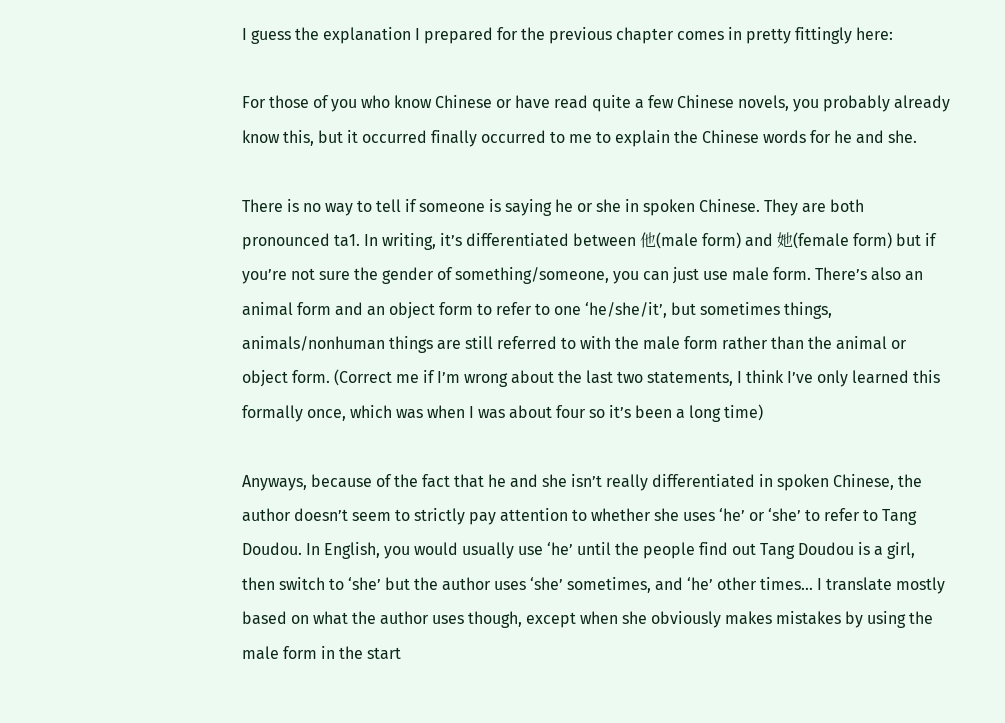I guess the explanation I prepared for the previous chapter comes in pretty fittingly here:

For those of you who know Chinese or have read quite a few Chinese novels, you probably already know this, but it occurred finally occurred to me to explain the Chinese words for he and she.

There is no way to tell if someone is saying he or she in spoken Chinese. They are both pronounced ta1. In writing, it’s differentiated between 他(male form) and 她(female form) but if you’re not sure the gender of something/someone, you can just use male form. There’s also an animal form and an object form to refer to one ‘he/she/it’, but sometimes things, animals/nonhuman things are still referred to with the male form rather than the animal or object form. (Correct me if I’m wrong about the last two statements, I think I’ve only learned this formally once, which was when I was about four so it’s been a long time)

Anyways, because of the fact that he and she isn’t really differentiated in spoken Chinese, the author doesn’t seem to strictly pay attention to whether she uses ‘he’ or ‘she’ to refer to Tang Doudou. In English, you would usually use ‘he’ until the people find out Tang Doudou is a girl, then switch to ‘she’ but the author uses ‘she’ sometimes, and ‘he’ other times... I translate mostly based on what the author uses though, except when she obviously makes mistakes by using the male form in the start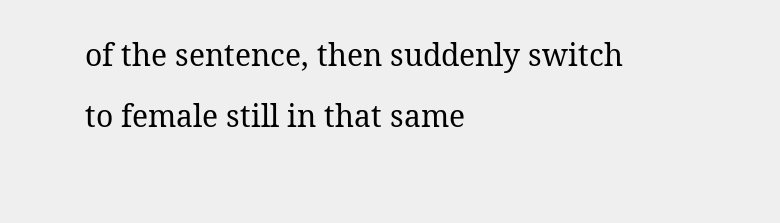of the sentence, then suddenly switch to female still in that same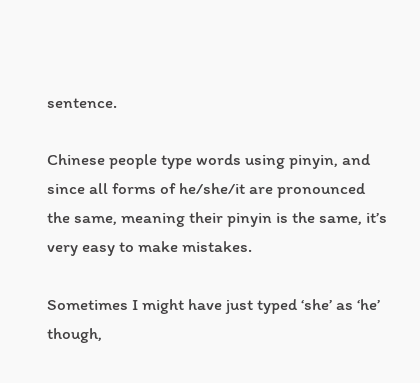sentence.

Chinese people type words using pinyin, and since all forms of he/she/it are pronounced the same, meaning their pinyin is the same, it’s very easy to make mistakes.

Sometimes I might have just typed ‘she’ as ‘he’ though,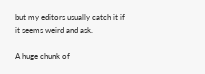but my editors usually catch it if it seems weird and ask.

A huge chunk of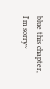blue this chapter, I'm sorry~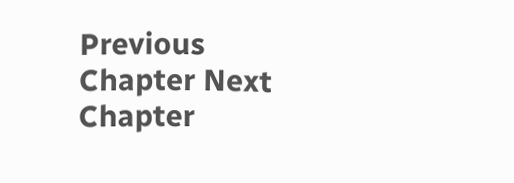Previous Chapter Next Chapter